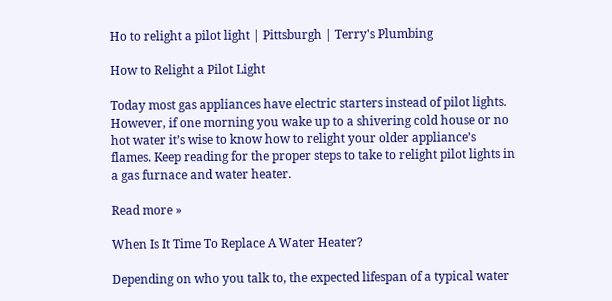Ho to relight a pilot light | Pittsburgh | Terry's Plumbing

How to Relight a Pilot Light

Today most gas appliances have electric starters instead of pilot lights. However, if one morning you wake up to a shivering cold house or no hot water it’s wise to know how to relight your older appliance’s flames. Keep reading for the proper steps to take to relight pilot lights in a gas furnace and water heater.

Read more »

When Is It Time To Replace A Water Heater?

Depending on who you talk to, the expected lifespan of a typical water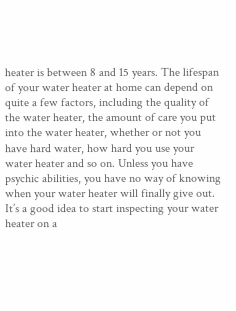heater is between 8 and 15 years. The lifespan of your water heater at home can depend on quite a few factors, including the quality of the water heater, the amount of care you put into the water heater, whether or not you have hard water, how hard you use your water heater and so on. Unless you have psychic abilities, you have no way of knowing when your water heater will finally give out. It’s a good idea to start inspecting your water heater on a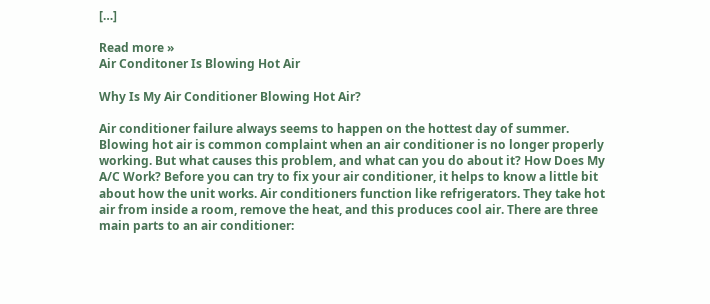[…]

Read more »
Air Conditoner Is Blowing Hot Air

Why Is My Air Conditioner Blowing Hot Air?

Air conditioner failure always seems to happen on the hottest day of summer. Blowing hot air is common complaint when an air conditioner is no longer properly working. But what causes this problem, and what can you do about it? How Does My A/C Work? Before you can try to fix your air conditioner, it helps to know a little bit about how the unit works. Air conditioners function like refrigerators. They take hot air from inside a room, remove the heat, and this produces cool air. There are three main parts to an air conditioner: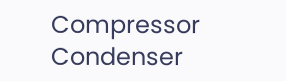Compressor Condenser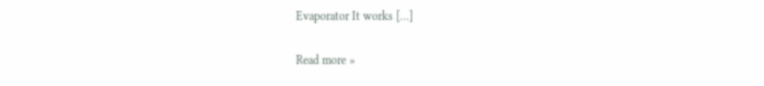Evaporator It works […]

Read more »